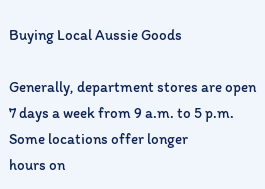Buying Local Aussie Goods

Generally, department stores are open 7 days a week from 9 a.m. to 5 p.m. Some locations offer longer
hours on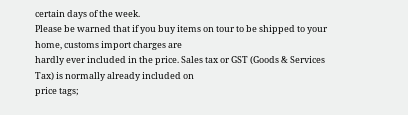certain days of the week.
Please be warned that if you buy items on tour to be shipped to your home, customs import charges are
hardly ever included in the price. Sales tax or GST (Goods & Services Tax) is normally already included on
price tags;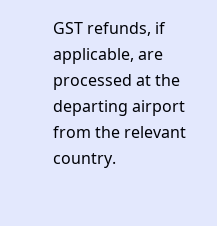GST refunds, if applicable, are processed at the departing airport from the relevant country.